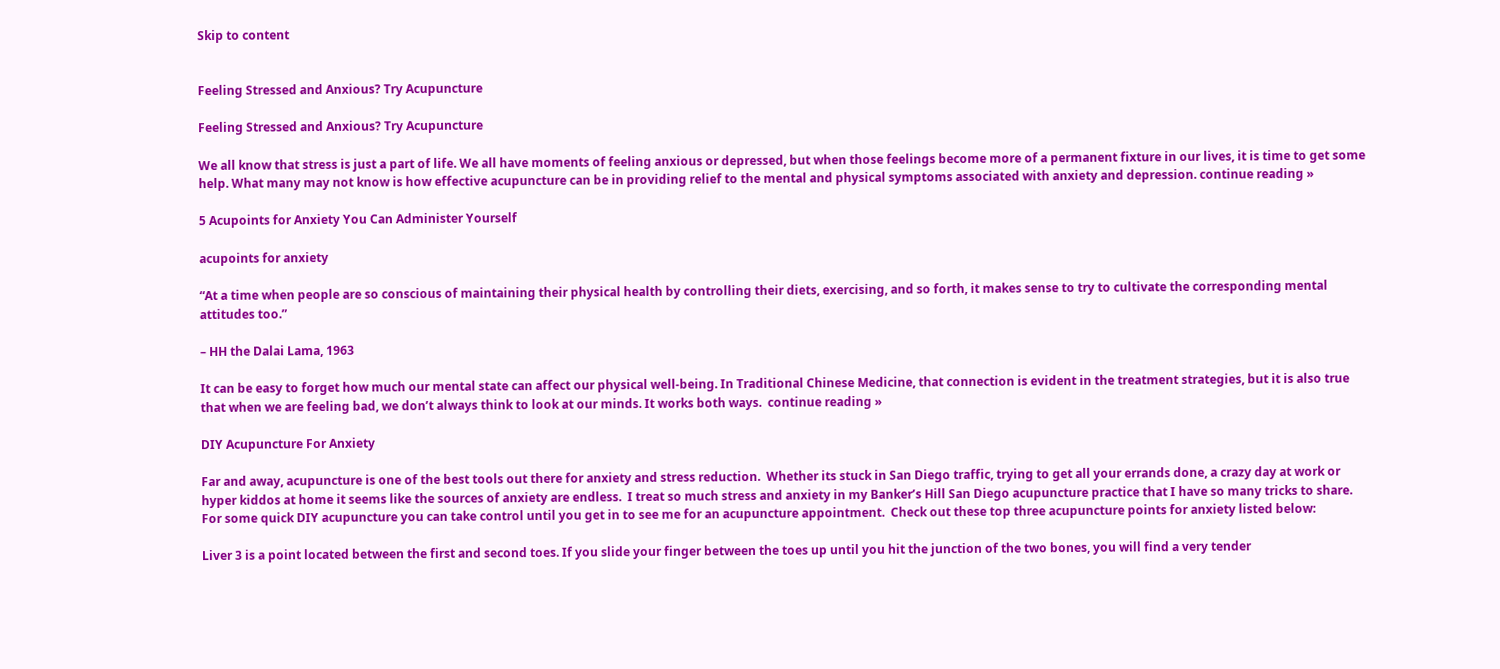Skip to content


Feeling Stressed and Anxious? Try Acupuncture

Feeling Stressed and Anxious? Try Acupuncture

We all know that stress is just a part of life. We all have moments of feeling anxious or depressed, but when those feelings become more of a permanent fixture in our lives, it is time to get some help. What many may not know is how effective acupuncture can be in providing relief to the mental and physical symptoms associated with anxiety and depression. continue reading »

5 Acupoints for Anxiety You Can Administer Yourself

acupoints for anxiety

“At a time when people are so conscious of maintaining their physical health by controlling their diets, exercising, and so forth, it makes sense to try to cultivate the corresponding mental attitudes too.”

– HH the Dalai Lama, 1963

It can be easy to forget how much our mental state can affect our physical well-being. In Traditional Chinese Medicine, that connection is evident in the treatment strategies, but it is also true that when we are feeling bad, we don’t always think to look at our minds. It works both ways.  continue reading »

DIY Acupuncture For Anxiety

Far and away, acupuncture is one of the best tools out there for anxiety and stress reduction.  Whether its stuck in San Diego traffic, trying to get all your errands done, a crazy day at work or hyper kiddos at home it seems like the sources of anxiety are endless.  I treat so much stress and anxiety in my Banker’s Hill San Diego acupuncture practice that I have so many tricks to share.  For some quick DIY acupuncture you can take control until you get in to see me for an acupuncture appointment.  Check out these top three acupuncture points for anxiety listed below:

Liver 3 is a point located between the first and second toes. If you slide your finger between the toes up until you hit the junction of the two bones, you will find a very tender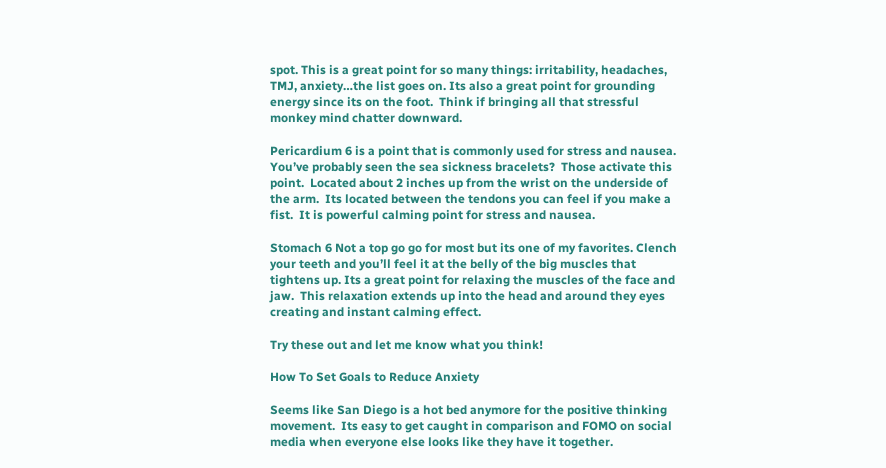spot. This is a great point for so many things: irritability, headaches, TMJ, anxiety…the list goes on. Its also a great point for grounding energy since its on the foot.  Think if bringing all that stressful monkey mind chatter downward.

Pericardium 6 is a point that is commonly used for stress and nausea. You’ve probably seen the sea sickness bracelets?  Those activate this point.  Located about 2 inches up from the wrist on the underside of the arm.  Its located between the tendons you can feel if you make a fist.  It is powerful calming point for stress and nausea.

Stomach 6 Not a top go go for most but its one of my favorites. Clench your teeth and you’ll feel it at the belly of the big muscles that tightens up. Its a great point for relaxing the muscles of the face and jaw.  This relaxation extends up into the head and around they eyes creating and instant calming effect.

Try these out and let me know what you think!

How To Set Goals to Reduce Anxiety

Seems like San Diego is a hot bed anymore for the positive thinking movement.  Its easy to get caught in comparison and FOMO on social media when everyone else looks like they have it together.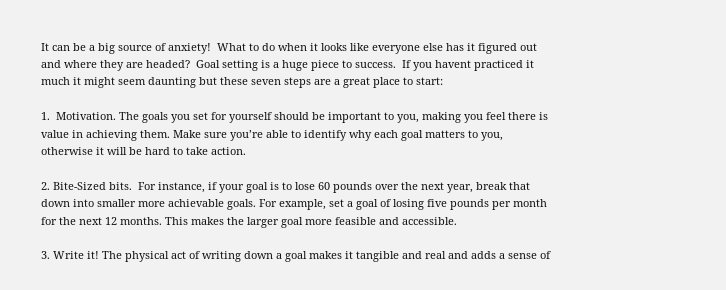It can be a big source of anxiety!  What to do when it looks like everyone else has it figured out and where they are headed?  Goal setting is a huge piece to success.  If you havent practiced it much it might seem daunting but these seven steps are a great place to start:

1.  Motivation. The goals you set for yourself should be important to you, making you feel there is value in achieving them. Make sure you’re able to identify why each goal matters to you, otherwise it will be hard to take action.

2. Bite-Sized bits.  For instance, if your goal is to lose 60 pounds over the next year, break that down into smaller more achievable goals. For example, set a goal of losing five pounds per month for the next 12 months. This makes the larger goal more feasible and accessible.

3. Write it! The physical act of writing down a goal makes it tangible and real and adds a sense of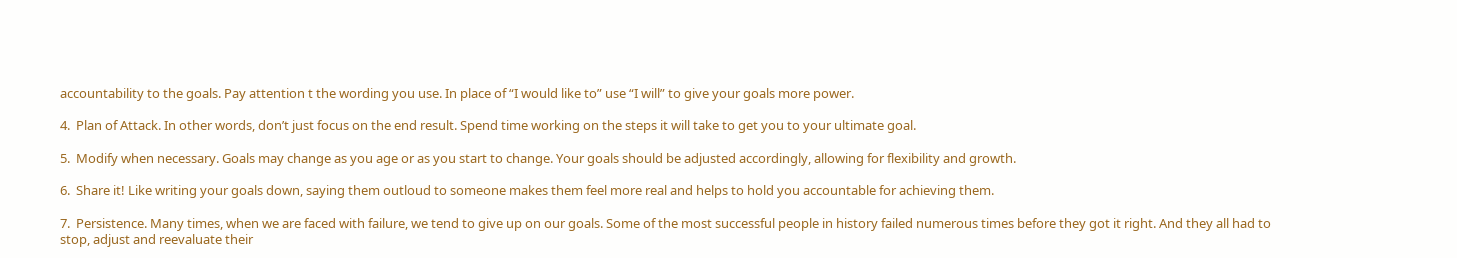accountability to the goals. Pay attention t the wording you use. In place of “I would like to” use “I will” to give your goals more power.

4.  Plan of Attack. In other words, don’t just focus on the end result. Spend time working on the steps it will take to get you to your ultimate goal.

5.  Modify when necessary. Goals may change as you age or as you start to change. Your goals should be adjusted accordingly, allowing for flexibility and growth.

6.  Share it! Like writing your goals down, saying them outloud to someone makes them feel more real and helps to hold you accountable for achieving them.

7.  Persistence. Many times, when we are faced with failure, we tend to give up on our goals. Some of the most successful people in history failed numerous times before they got it right. And they all had to stop, adjust and reevaluate their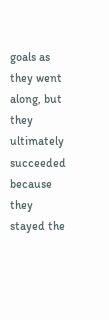goals as they went along, but they ultimately succeeded because they stayed the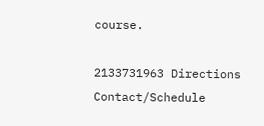course.

2133731963 Directions Contact/Schedule